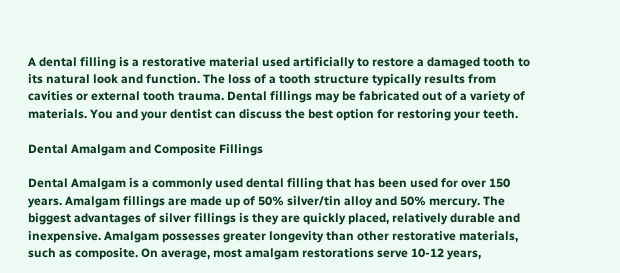A dental filling is a restorative material used artificially to restore a damaged tooth to its natural look and function. The loss of a tooth structure typically results from cavities or external tooth trauma. Dental fillings may be fabricated out of a variety of materials. You and your dentist can discuss the best option for restoring your teeth.

Dental Amalgam and Composite Fillings

Dental Amalgam is a commonly used dental filling that has been used for over 150 years. Amalgam fillings are made up of 50% silver/tin alloy and 50% mercury. The biggest advantages of silver fillings is they are quickly placed, relatively durable and inexpensive. Amalgam possesses greater longevity than other restorative materials, such as composite. On average, most amalgam restorations serve 10-12 years,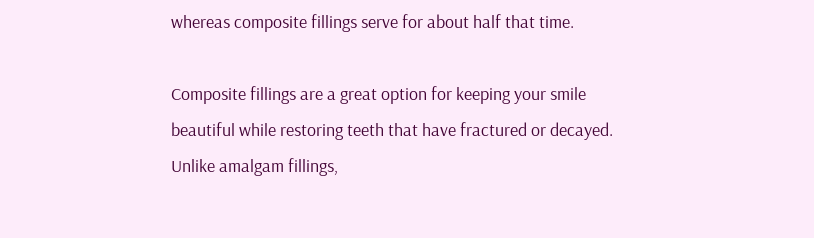whereas composite fillings serve for about half that time.

Composite fillings are a great option for keeping your smile beautiful while restoring teeth that have fractured or decayed. Unlike amalgam fillings,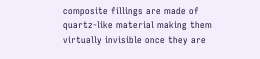composite fillings are made of quartz-like material making them virtually invisible once they are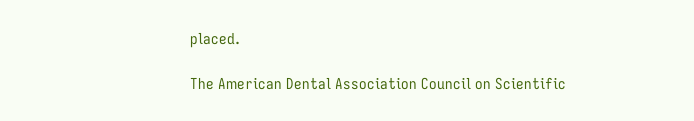placed.

The American Dental Association Council on Scientific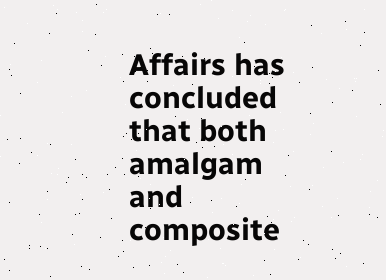Affairs has concluded that both amalgam and composite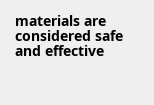materials are considered safe and effective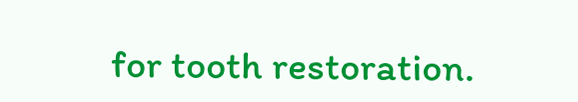for tooth restoration.